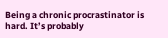Being a chronic procrastinator is hard. It’s probably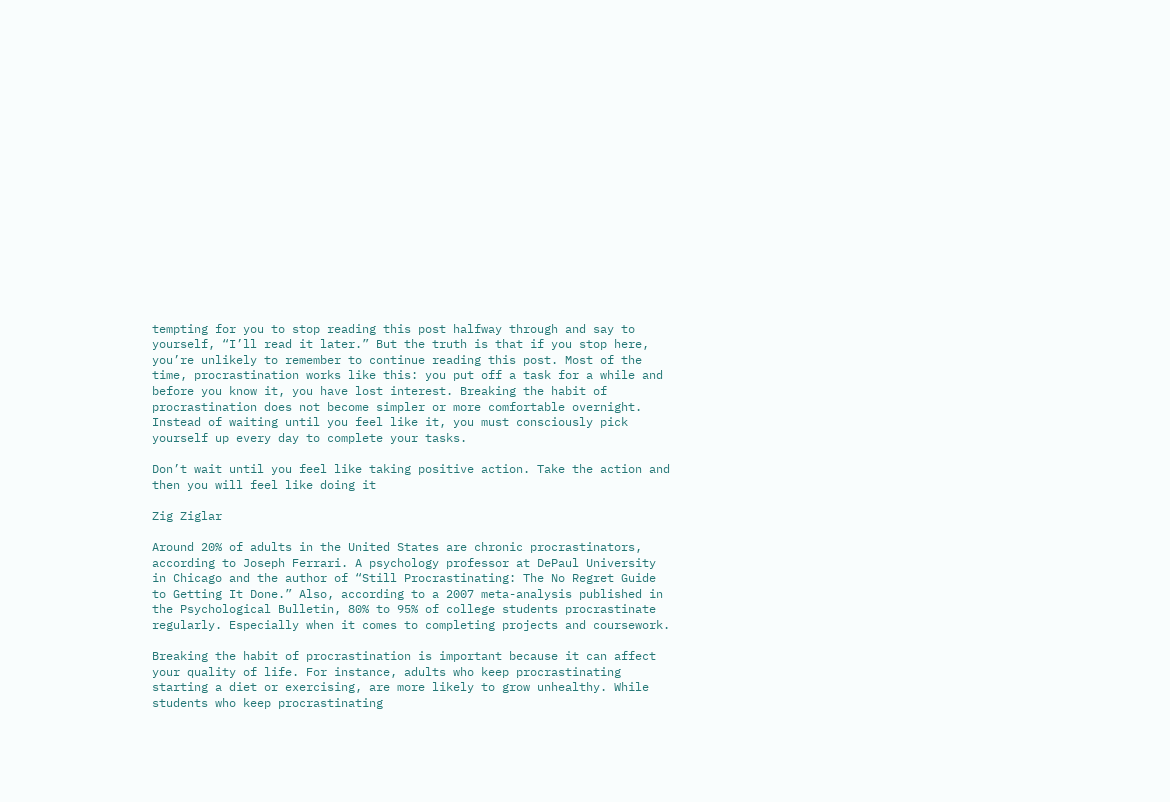tempting for you to stop reading this post halfway through and say to yourself, “I’ll read it later.” But the truth is that if you stop here, you’re unlikely to remember to continue reading this post. Most of the time, procrastination works like this: you put off a task for a while and before you know it, you have lost interest. Breaking the habit of procrastination does not become simpler or more comfortable overnight. Instead of waiting until you feel like it, you must consciously pick yourself up every day to complete your tasks.

Don’t wait until you feel like taking positive action. Take the action and then you will feel like doing it

Zig Ziglar

Around 20% of adults in the United States are chronic procrastinators, according to Joseph Ferrari. A psychology professor at DePaul University in Chicago and the author of “Still Procrastinating: The No Regret Guide to Getting It Done.” Also, according to a 2007 meta-analysis published in the Psychological Bulletin, 80% to 95% of college students procrastinate regularly. Especially when it comes to completing projects and coursework.

Breaking the habit of procrastination is important because it can affect your quality of life. For instance, adults who keep procrastinating starting a diet or exercising, are more likely to grow unhealthy. While students who keep procrastinating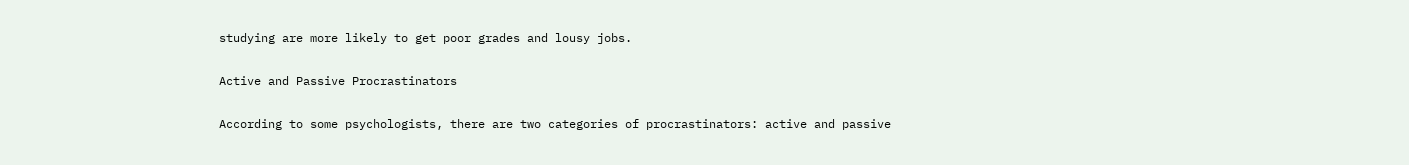studying are more likely to get poor grades and lousy jobs.

Active and Passive Procrastinators

According to some psychologists, there are two categories of procrastinators: active and passive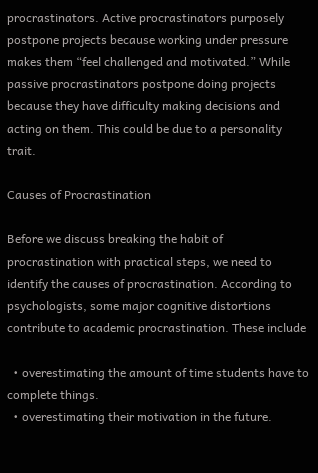procrastinators. Active procrastinators purposely postpone projects because working under pressure makes them “feel challenged and motivated.” While passive procrastinators postpone doing projects because they have difficulty making decisions and acting on them. This could be due to a personality trait.

Causes of Procrastination

Before we discuss breaking the habit of procrastination with practical steps, we need to identify the causes of procrastination. According to psychologists, some major cognitive distortions contribute to academic procrastination. These include

  • overestimating the amount of time students have to complete things.
  • overestimating their motivation in the future.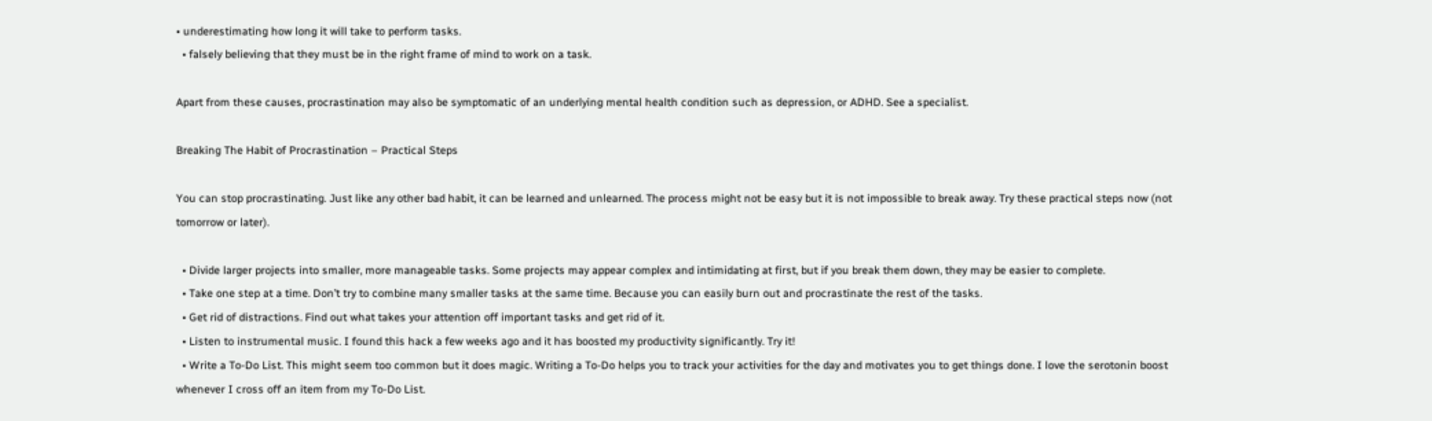• underestimating how long it will take to perform tasks.
  • falsely believing that they must be in the right frame of mind to work on a task.

Apart from these causes, procrastination may also be symptomatic of an underlying mental health condition such as depression, or ADHD. See a specialist.

Breaking The Habit of Procrastination – Practical Steps

You can stop procrastinating. Just like any other bad habit, it can be learned and unlearned. The process might not be easy but it is not impossible to break away. Try these practical steps now (not tomorrow or later).

  • Divide larger projects into smaller, more manageable tasks. Some projects may appear complex and intimidating at first, but if you break them down, they may be easier to complete.
  • Take one step at a time. Don’t try to combine many smaller tasks at the same time. Because you can easily burn out and procrastinate the rest of the tasks.
  • Get rid of distractions. Find out what takes your attention off important tasks and get rid of it.
  • Listen to instrumental music. I found this hack a few weeks ago and it has boosted my productivity significantly. Try it!
  • Write a To-Do List. This might seem too common but it does magic. Writing a To-Do helps you to track your activities for the day and motivates you to get things done. I love the serotonin boost whenever I cross off an item from my To-Do List.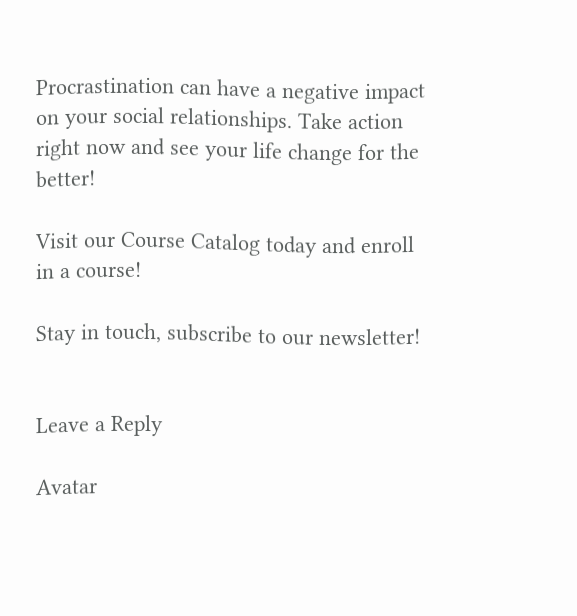Procrastination can have a negative impact on your social relationships. Take action right now and see your life change for the better!

Visit our Course Catalog today and enroll in a course!

Stay in touch, subscribe to our newsletter!


Leave a Reply

Avatar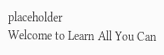placeholder
Welcome to Learn All You Can